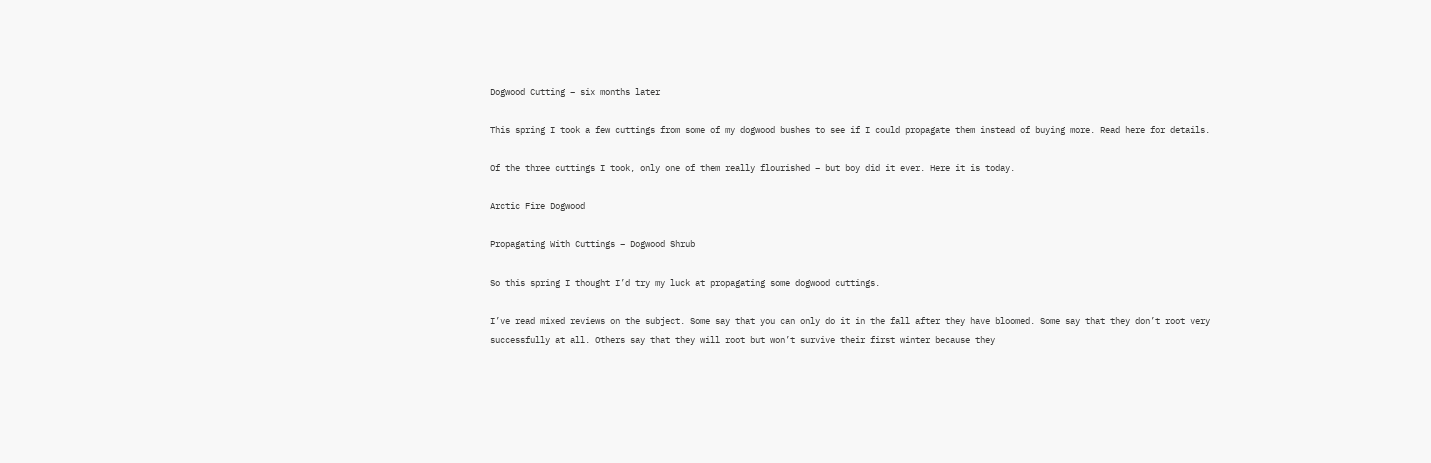Dogwood Cutting – six months later

This spring I took a few cuttings from some of my dogwood bushes to see if I could propagate them instead of buying more. Read here for details.

Of the three cuttings I took, only one of them really flourished – but boy did it ever. Here it is today.

Arctic Fire Dogwood

Propagating With Cuttings – Dogwood Shrub

So this spring I thought I’d try my luck at propagating some dogwood cuttings.

I’ve read mixed reviews on the subject. Some say that you can only do it in the fall after they have bloomed. Some say that they don’t root very successfully at all. Others say that they will root but won’t survive their first winter because they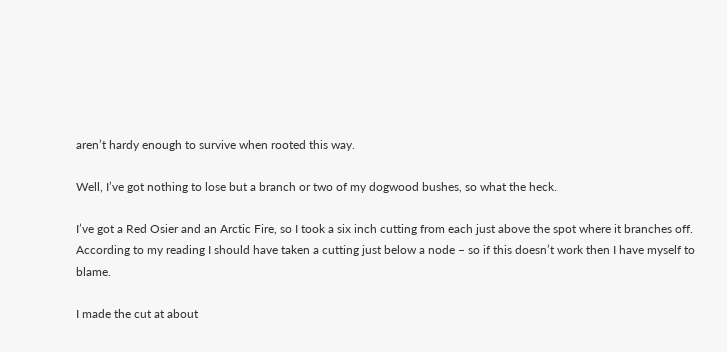aren’t hardy enough to survive when rooted this way.

Well, I’ve got nothing to lose but a branch or two of my dogwood bushes, so what the heck.

I’ve got a Red Osier and an Arctic Fire, so I took a six inch cutting from each just above the spot where it branches off. According to my reading I should have taken a cutting just below a node – so if this doesn’t work then I have myself to blame.

I made the cut at about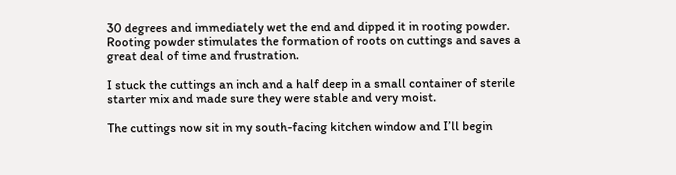30 degrees and immediately wet the end and dipped it in rooting powder. Rooting powder stimulates the formation of roots on cuttings and saves a great deal of time and frustration.

I stuck the cuttings an inch and a half deep in a small container of sterile starter mix and made sure they were stable and very moist.

The cuttings now sit in my south-facing kitchen window and I’ll begin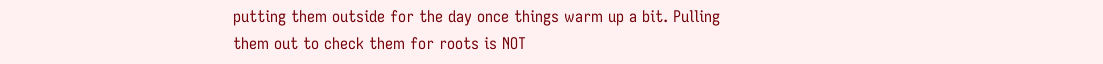putting them outside for the day once things warm up a bit. Pulling them out to check them for roots is NOT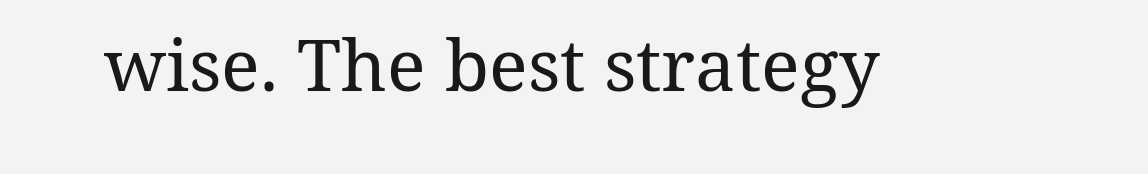wise. The best strategy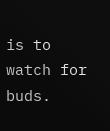is to watch for buds.